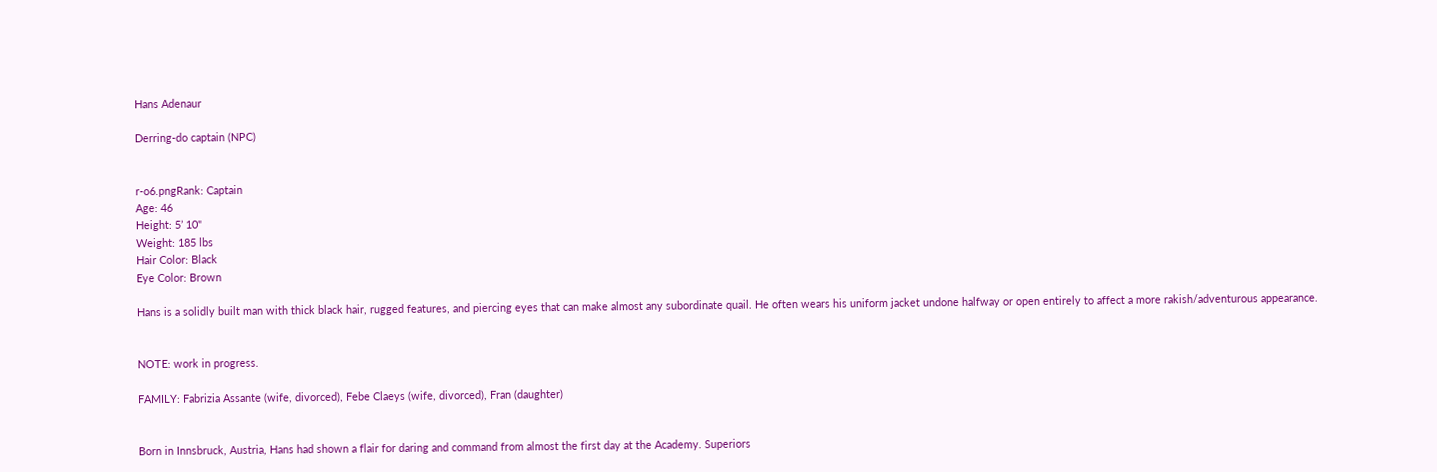Hans Adenaur

Derring-do captain (NPC)


r-o6.pngRank: Captain
Age: 46
Height: 5’ 10"
Weight: 185 lbs
Hair Color: Black
Eye Color: Brown

Hans is a solidly built man with thick black hair, rugged features, and piercing eyes that can make almost any subordinate quail. He often wears his uniform jacket undone halfway or open entirely to affect a more rakish/adventurous appearance.


NOTE: work in progress.

FAMILY: Fabrizia Assante (wife, divorced), Febe Claeys (wife, divorced), Fran (daughter)


Born in Innsbruck, Austria, Hans had shown a flair for daring and command from almost the first day at the Academy. Superiors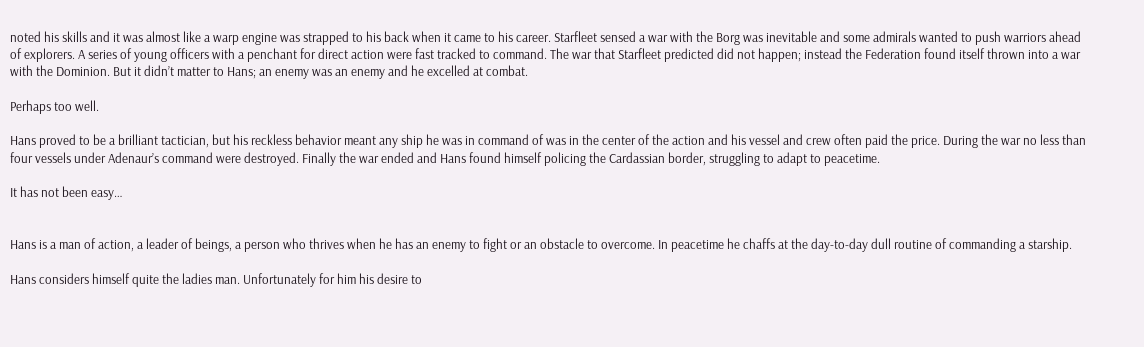noted his skills and it was almost like a warp engine was strapped to his back when it came to his career. Starfleet sensed a war with the Borg was inevitable and some admirals wanted to push warriors ahead of explorers. A series of young officers with a penchant for direct action were fast tracked to command. The war that Starfleet predicted did not happen; instead the Federation found itself thrown into a war with the Dominion. But it didn’t matter to Hans; an enemy was an enemy and he excelled at combat.

Perhaps too well.

Hans proved to be a brilliant tactician, but his reckless behavior meant any ship he was in command of was in the center of the action and his vessel and crew often paid the price. During the war no less than four vessels under Adenaur’s command were destroyed. Finally the war ended and Hans found himself policing the Cardassian border, struggling to adapt to peacetime.

It has not been easy…


Hans is a man of action, a leader of beings, a person who thrives when he has an enemy to fight or an obstacle to overcome. In peacetime he chaffs at the day-to-day dull routine of commanding a starship.

Hans considers himself quite the ladies man. Unfortunately for him his desire to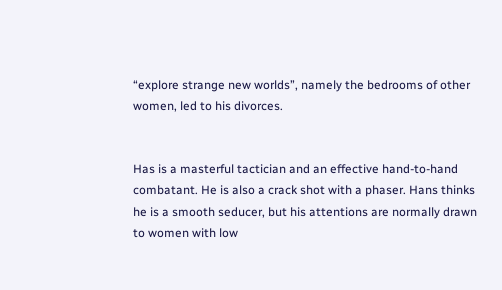“explore strange new worlds”, namely the bedrooms of other women, led to his divorces.


Has is a masterful tactician and an effective hand-to-hand combatant. He is also a crack shot with a phaser. Hans thinks he is a smooth seducer, but his attentions are normally drawn to women with low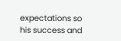expectations so his success and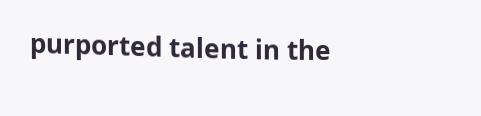purported talent in the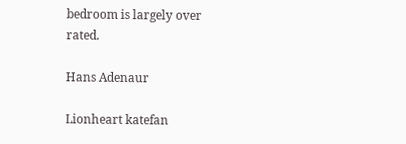bedroom is largely over rated.

Hans Adenaur

Lionheart katefan